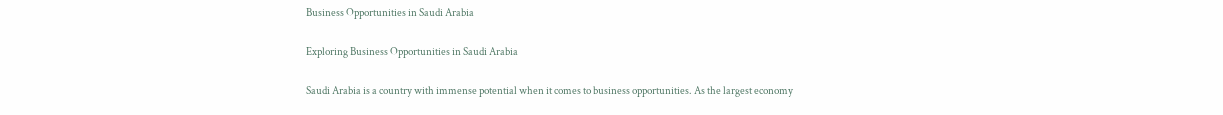Business Opportunities in Saudi Arabia

Exploring Business Opportunities in Saudi Arabia

Saudi Arabia is a country with immense potential when it comes to business opportunities. As the largest economy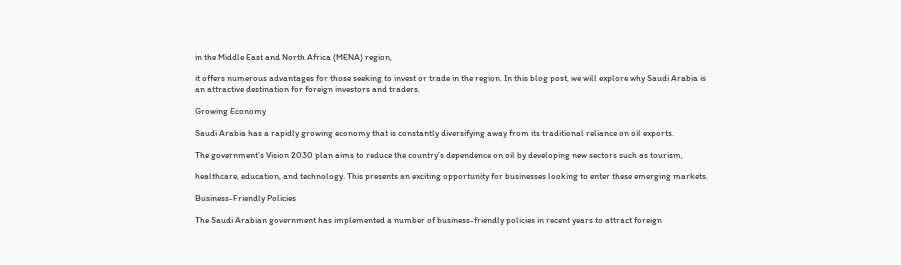in the Middle East and North Africa (MENA) region,

it offers numerous advantages for those seeking to invest or trade in the region. In this blog post, we will explore why Saudi Arabia is an attractive destination for foreign investors and traders.

Growing Economy

Saudi Arabia has a rapidly growing economy that is constantly diversifying away from its traditional reliance on oil exports.

The government’s Vision 2030 plan aims to reduce the country’s dependence on oil by developing new sectors such as tourism,

healthcare, education, and technology. This presents an exciting opportunity for businesses looking to enter these emerging markets.

Business-Friendly Policies

The Saudi Arabian government has implemented a number of business-friendly policies in recent years to attract foreign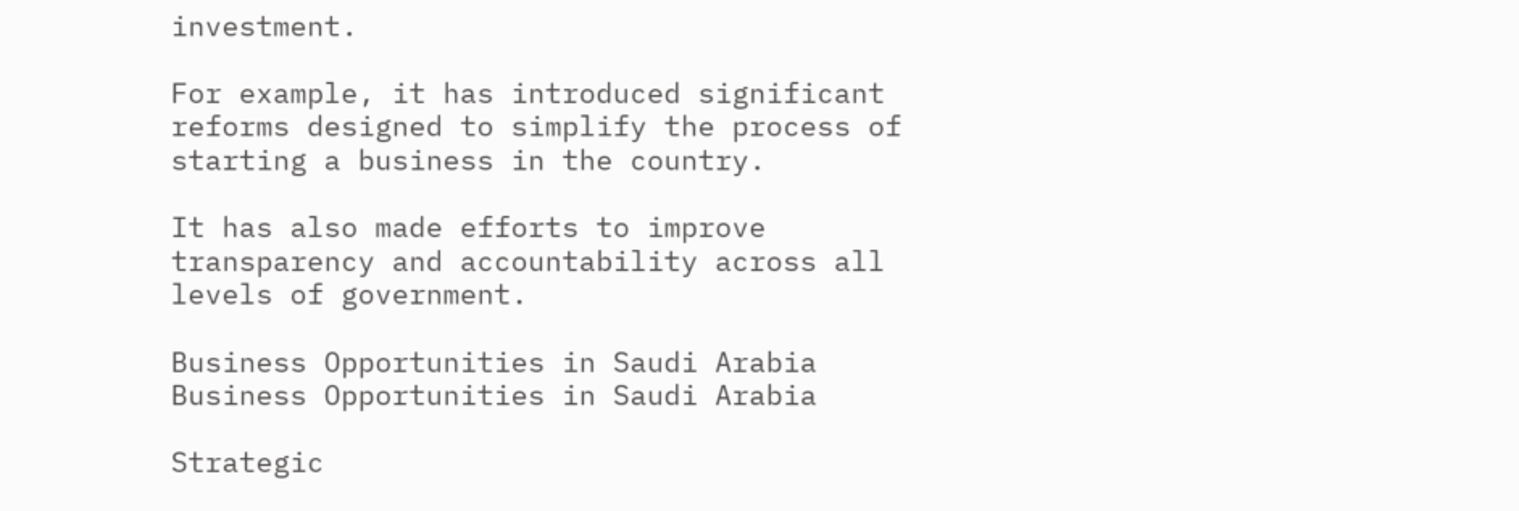investment.

For example, it has introduced significant reforms designed to simplify the process of starting a business in the country.

It has also made efforts to improve transparency and accountability across all levels of government.

Business Opportunities in Saudi Arabia
Business Opportunities in Saudi Arabia

Strategic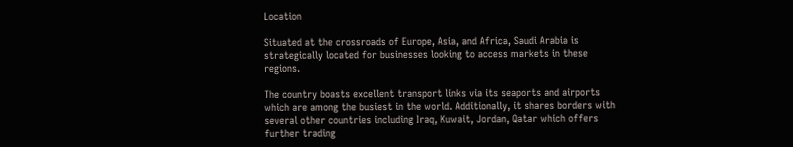Location

Situated at the crossroads of Europe, Asia, and Africa, Saudi Arabia is strategically located for businesses looking to access markets in these regions.

The country boasts excellent transport links via its seaports and airports which are among the busiest in the world. Additionally, it shares borders with several other countries including Iraq, Kuwait, Jordan, Qatar which offers further trading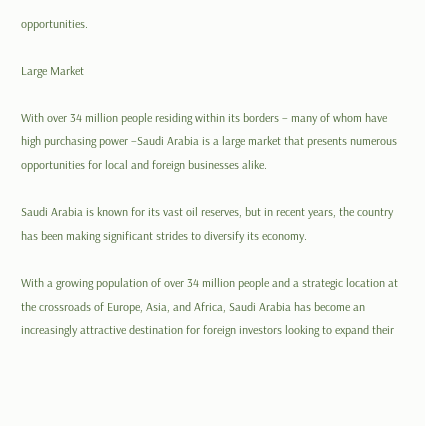opportunities.

Large Market

With over 34 million people residing within its borders – many of whom have high purchasing power –Saudi Arabia is a large market that presents numerous opportunities for local and foreign businesses alike.

Saudi Arabia is known for its vast oil reserves, but in recent years, the country has been making significant strides to diversify its economy.

With a growing population of over 34 million people and a strategic location at the crossroads of Europe, Asia, and Africa, Saudi Arabia has become an increasingly attractive destination for foreign investors looking to expand their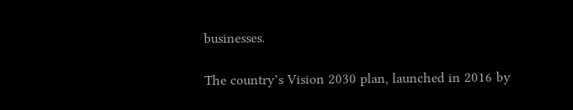businesses.

The country’s Vision 2030 plan, launched in 2016 by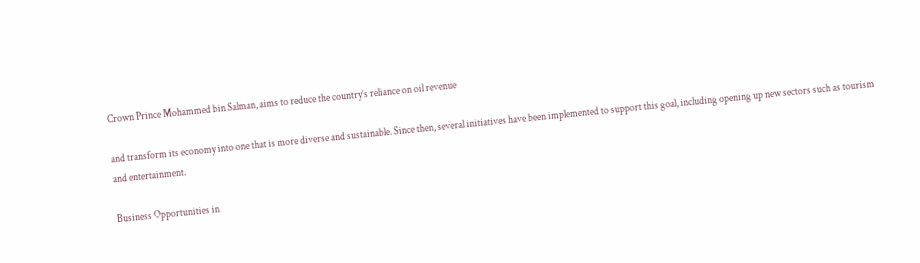Crown Prince Mohammed bin Salman, aims to reduce the country’s reliance on oil revenue

and transform its economy into one that is more diverse and sustainable. Since then, several initiatives have been implemented to support this goal, including opening up new sectors such as tourism and entertainment.

Business Opportunities in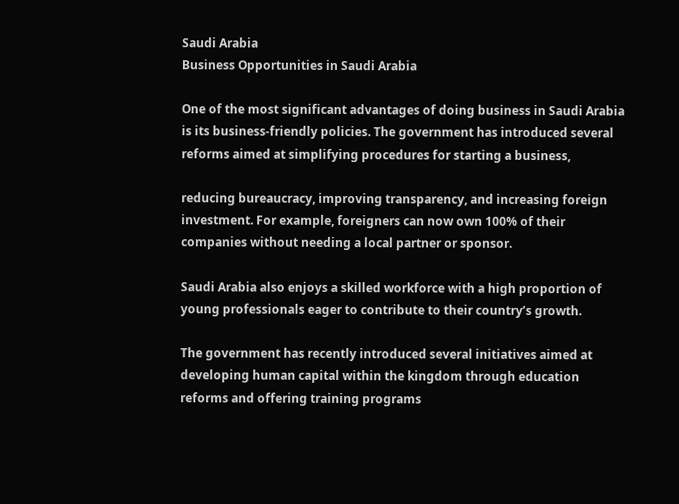Saudi Arabia
Business Opportunities in Saudi Arabia

One of the most significant advantages of doing business in Saudi Arabia is its business-friendly policies. The government has introduced several reforms aimed at simplifying procedures for starting a business,

reducing bureaucracy, improving transparency, and increasing foreign investment. For example, foreigners can now own 100% of their companies without needing a local partner or sponsor.

Saudi Arabia also enjoys a skilled workforce with a high proportion of young professionals eager to contribute to their country’s growth.

The government has recently introduced several initiatives aimed at developing human capital within the kingdom through education reforms and offering training programs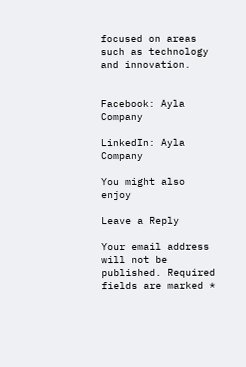focused on areas such as technology and innovation.


Facebook: Ayla Company

LinkedIn: Ayla Company

You might also enjoy

Leave a Reply

Your email address will not be published. Required fields are marked *